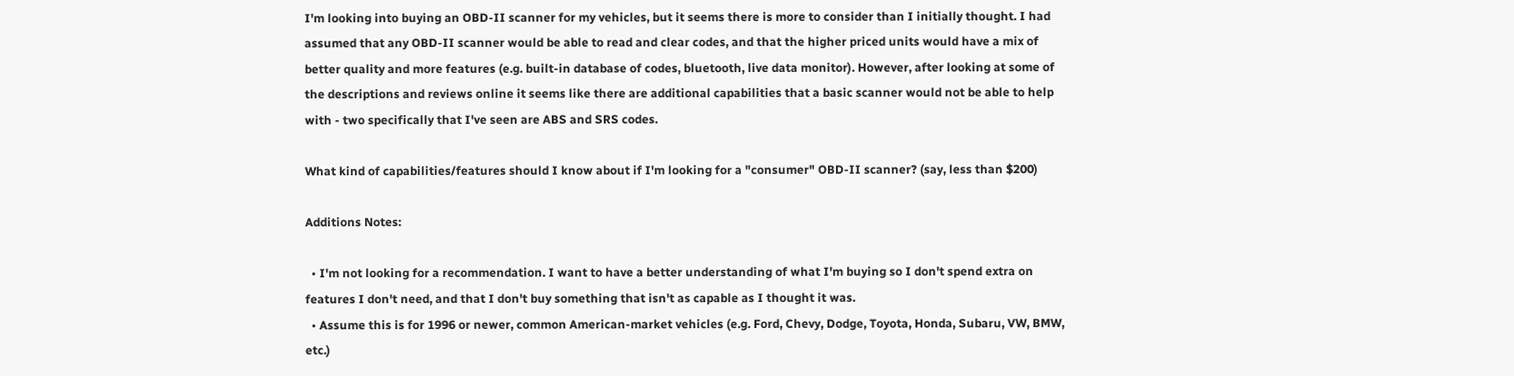I'm looking into buying an OBD-II scanner for my vehicles, but it seems there is more to consider than I initially thought. I had assumed that any OBD-II scanner would be able to read and clear codes, and that the higher priced units would have a mix of better quality and more features (e.g. built-in database of codes, bluetooth, live data monitor). However, after looking at some of the descriptions and reviews online it seems like there are additional capabilities that a basic scanner would not be able to help with - two specifically that I've seen are ABS and SRS codes.

What kind of capabilities/features should I know about if I'm looking for a "consumer" OBD-II scanner? (say, less than $200)

Additions Notes:

  • I'm not looking for a recommendation. I want to have a better understanding of what I'm buying so I don't spend extra on features I don't need, and that I don't buy something that isn't as capable as I thought it was.
  • Assume this is for 1996 or newer, common American-market vehicles (e.g. Ford, Chevy, Dodge, Toyota, Honda, Subaru, VW, BMW, etc.)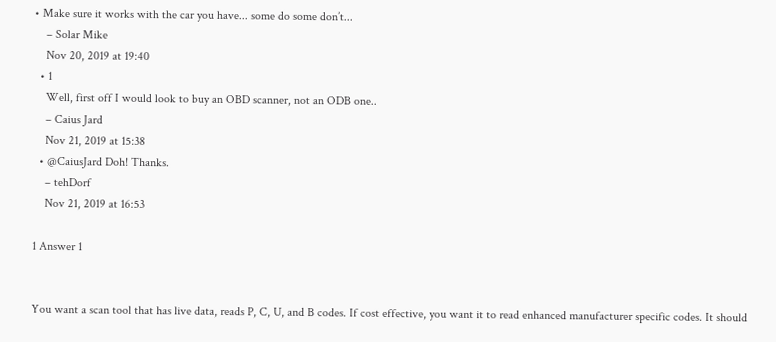• Make sure it works with the car you have... some do some don’t...
    – Solar Mike
    Nov 20, 2019 at 19:40
  • 1
    Well, first off I would look to buy an OBD scanner, not an ODB one..
    – Caius Jard
    Nov 21, 2019 at 15:38
  • @CaiusJard Doh! Thanks.
    – tehDorf
    Nov 21, 2019 at 16:53

1 Answer 1


You want a scan tool that has live data, reads P, C, U, and B codes. If cost effective, you want it to read enhanced manufacturer specific codes. It should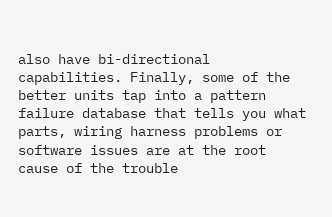also have bi-directional capabilities. Finally, some of the better units tap into a pattern failure database that tells you what parts, wiring harness problems or software issues are at the root cause of the trouble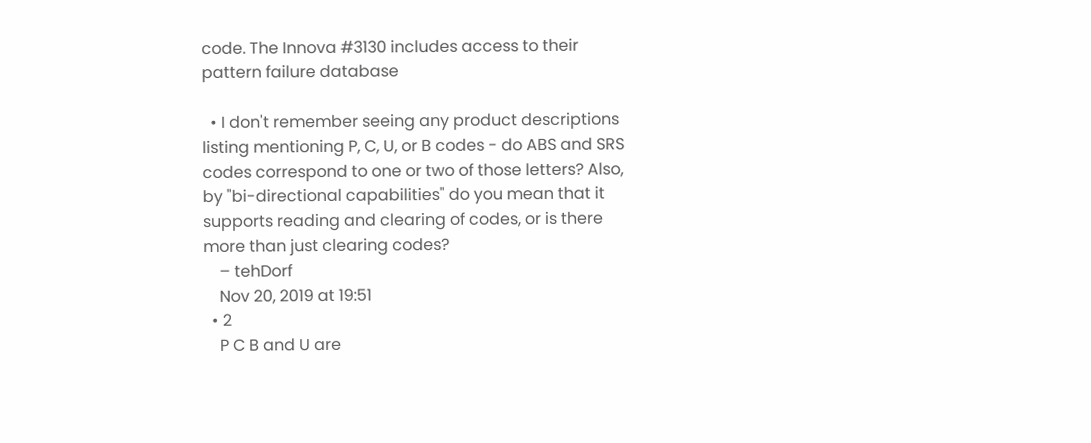code. The Innova #3130 includes access to their pattern failure database

  • I don't remember seeing any product descriptions listing mentioning P, C, U, or B codes - do ABS and SRS codes correspond to one or two of those letters? Also, by "bi-directional capabilities" do you mean that it supports reading and clearing of codes, or is there more than just clearing codes?
    – tehDorf
    Nov 20, 2019 at 19:51
  • 2
    P C B and U are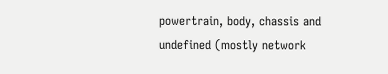powertrain, body, chassis and undefined (mostly network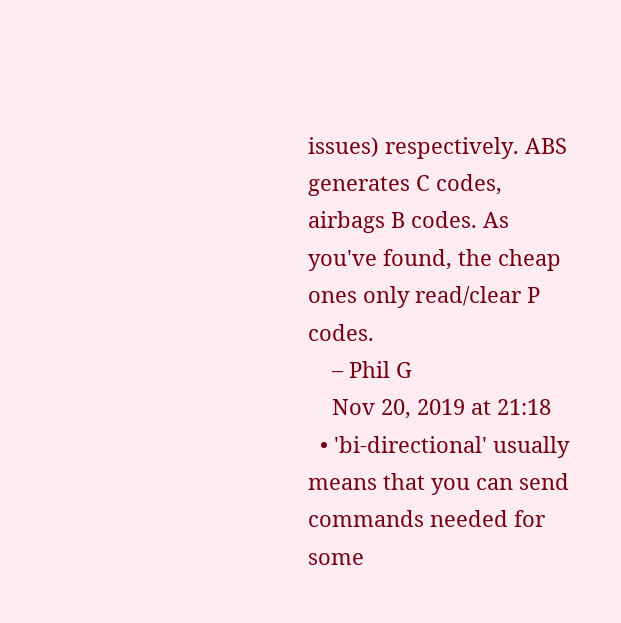issues) respectively. ABS generates C codes, airbags B codes. As you've found, the cheap ones only read/clear P codes.
    – Phil G
    Nov 20, 2019 at 21:18
  • 'bi-directional' usually means that you can send commands needed for some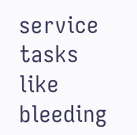service tasks like bleeding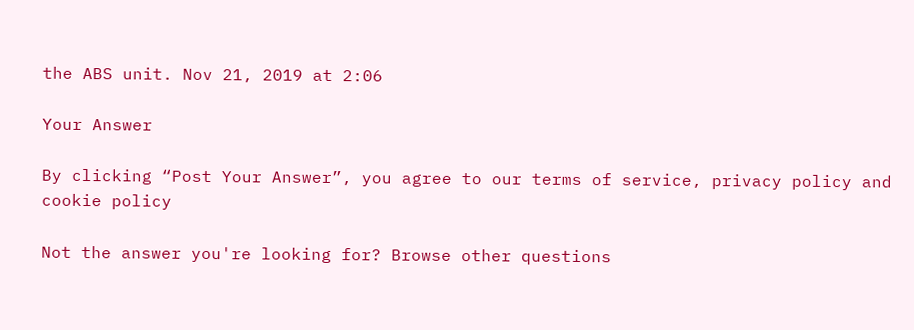the ABS unit. Nov 21, 2019 at 2:06

Your Answer

By clicking “Post Your Answer”, you agree to our terms of service, privacy policy and cookie policy

Not the answer you're looking for? Browse other questions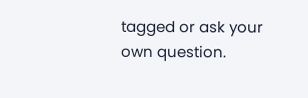tagged or ask your own question.